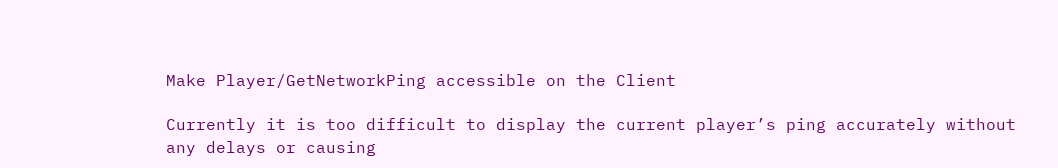Make Player/GetNetworkPing accessible on the Client

Currently it is too difficult to display the current player’s ping accurately without any delays or causing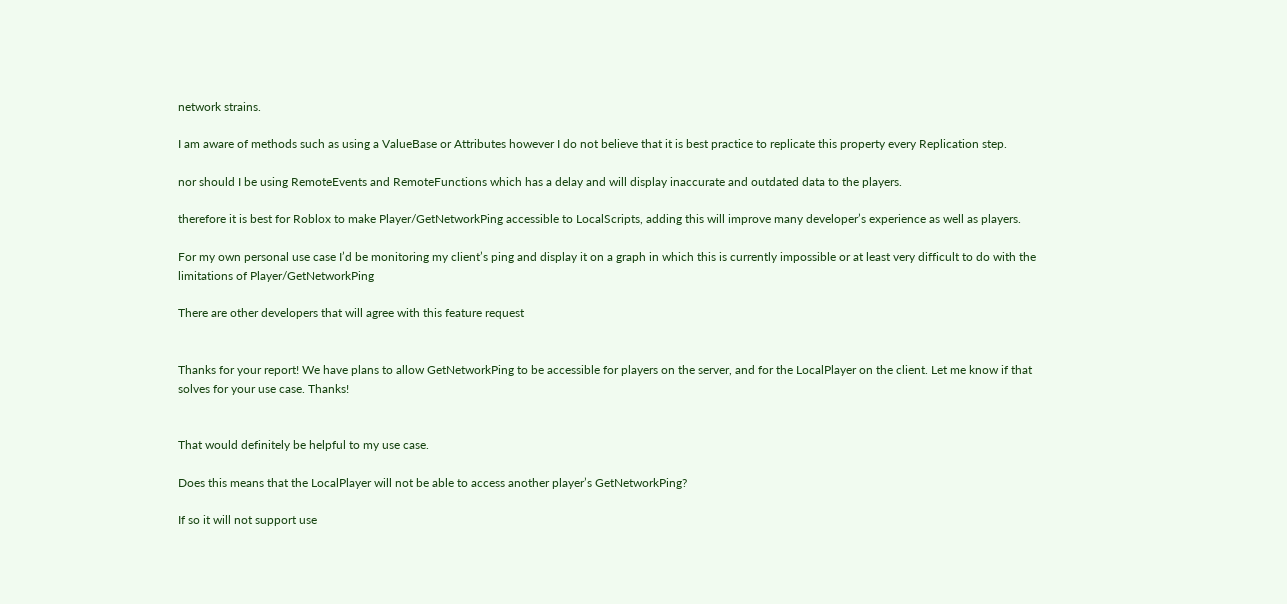network strains.

I am aware of methods such as using a ValueBase or Attributes however I do not believe that it is best practice to replicate this property every Replication step.

nor should I be using RemoteEvents and RemoteFunctions which has a delay and will display inaccurate and outdated data to the players.

therefore it is best for Roblox to make Player/GetNetworkPing accessible to LocalScripts, adding this will improve many developer’s experience as well as players.

For my own personal use case I’d be monitoring my client’s ping and display it on a graph in which this is currently impossible or at least very difficult to do with the limitations of Player/GetNetworkPing

There are other developers that will agree with this feature request


Thanks for your report! We have plans to allow GetNetworkPing to be accessible for players on the server, and for the LocalPlayer on the client. Let me know if that solves for your use case. Thanks!


That would definitely be helpful to my use case.

Does this means that the LocalPlayer will not be able to access another player’s GetNetworkPing?

If so it will not support use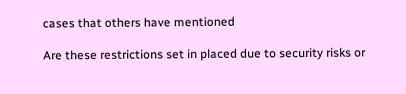cases that others have mentioned

Are these restrictions set in placed due to security risks or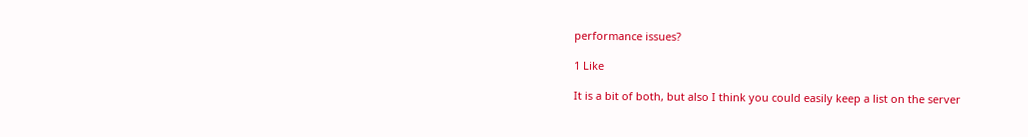performance issues?

1 Like

It is a bit of both, but also I think you could easily keep a list on the server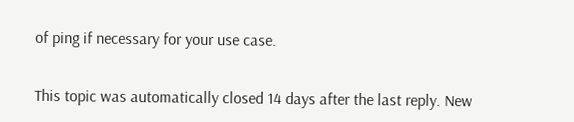of ping if necessary for your use case.


This topic was automatically closed 14 days after the last reply. New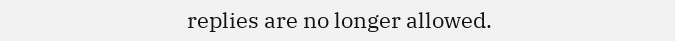replies are no longer allowed.